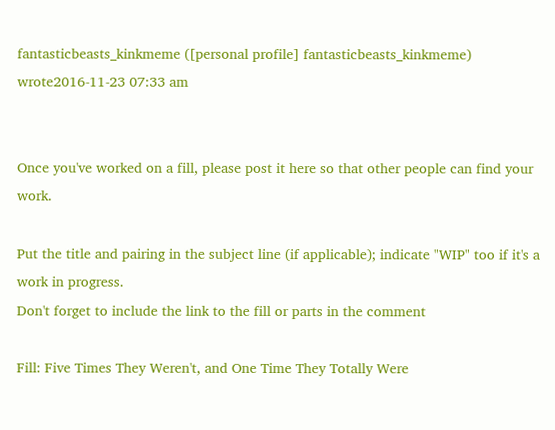fantasticbeasts_kinkmeme ([personal profile] fantasticbeasts_kinkmeme) wrote2016-11-23 07:33 am


Once you've worked on a fill, please post it here so that other people can find your work.

Put the title and pairing in the subject line (if applicable); indicate "WIP" too if it's a work in progress.
Don't forget to include the link to the fill or parts in the comment

Fill: Five Times They Weren't, and One Time They Totally Were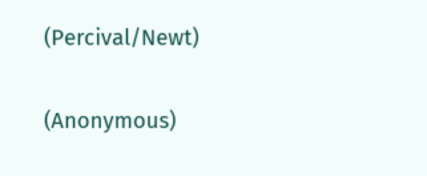(Percival/Newt)

(Anonymous)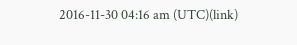2016-11-30 04:16 am (UTC)(link)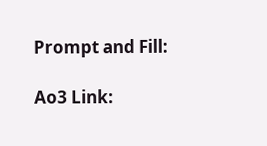Prompt and Fill:

Ao3 Link: